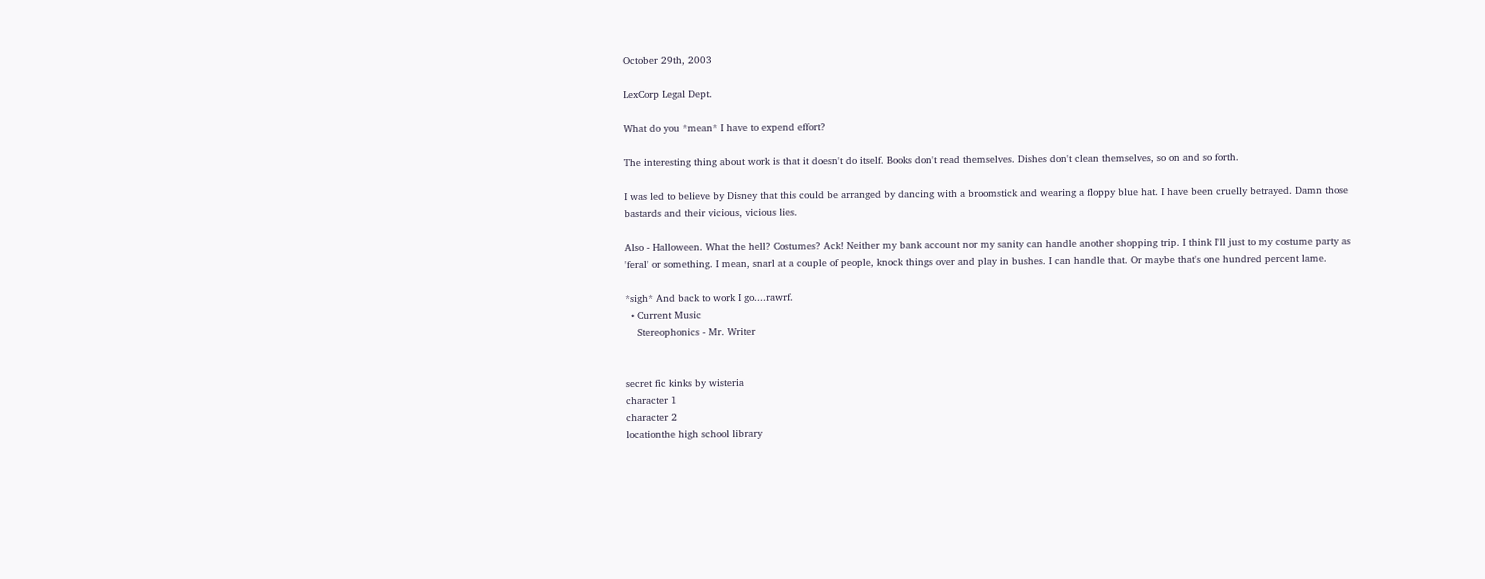October 29th, 2003

LexCorp Legal Dept.

What do you *mean* I have to expend effort?

The interesting thing about work is that it doesn't do itself. Books don't read themselves. Dishes don't clean themselves, so on and so forth.

I was led to believe by Disney that this could be arranged by dancing with a broomstick and wearing a floppy blue hat. I have been cruelly betrayed. Damn those bastards and their vicious, vicious lies.

Also - Halloween. What the hell? Costumes? Ack! Neither my bank account nor my sanity can handle another shopping trip. I think I'll just to my costume party as 'feral' or something. I mean, snarl at a couple of people, knock things over and play in bushes. I can handle that. Or maybe that's one hundred percent lame.

*sigh* And back to work I go....rawrf.
  • Current Music
    Stereophonics - Mr. Writer


secret fic kinks by wisteria
character 1
character 2
locationthe high school library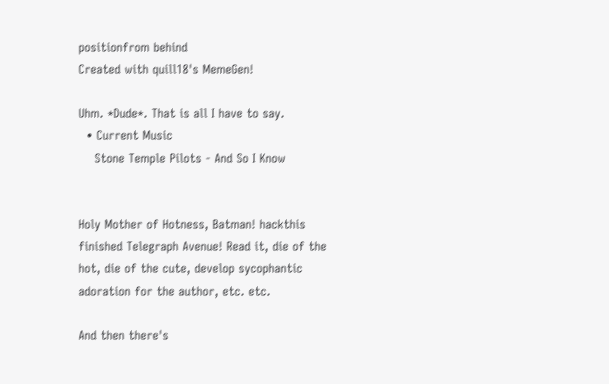positionfrom behind
Created with quill18's MemeGen!

Uhm. *Dude*. That is all I have to say.
  • Current Music
    Stone Temple Pilots - And So I Know


Holy Mother of Hotness, Batman! hackthis finished Telegraph Avenue! Read it, die of the hot, die of the cute, develop sycophantic adoration for the author, etc. etc.

And then there's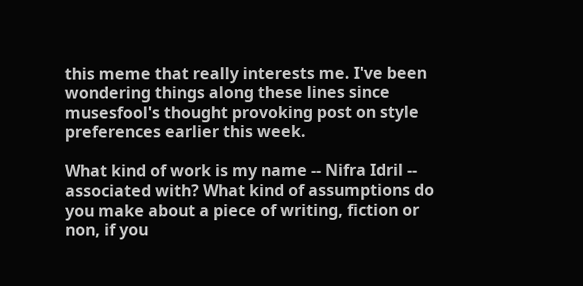this meme that really interests me. I've been wondering things along these lines since musesfool's thought provoking post on style preferences earlier this week.

What kind of work is my name -- Nifra Idril -- associated with? What kind of assumptions do you make about a piece of writing, fiction or non, if you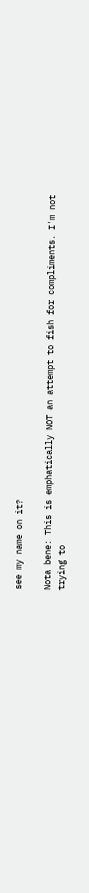see my name on it?

Nota bene: This is emphatically NOT an attempt to fish for compliments. I'm not trying to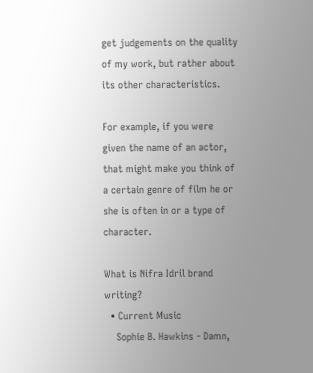get judgements on the quality of my work, but rather about its other characteristics.

For example, if you were given the name of an actor, that might make you think of a certain genre of film he or she is often in or a type of character.

What is Nifra Idril brand writing?
  • Current Music
    Sophie B. Hawkins - Damn,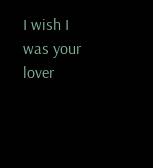I wish I was your lover